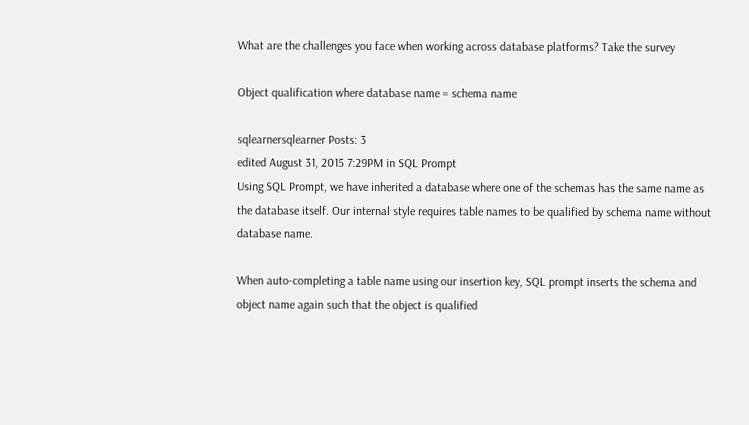What are the challenges you face when working across database platforms? Take the survey

Object qualification where database name = schema name

sqlearnersqlearner Posts: 3
edited August 31, 2015 7:29PM in SQL Prompt
Using SQL Prompt, we have inherited a database where one of the schemas has the same name as the database itself. Our internal style requires table names to be qualified by schema name without database name.

When auto-completing a table name using our insertion key, SQL prompt inserts the schema and object name again such that the object is qualified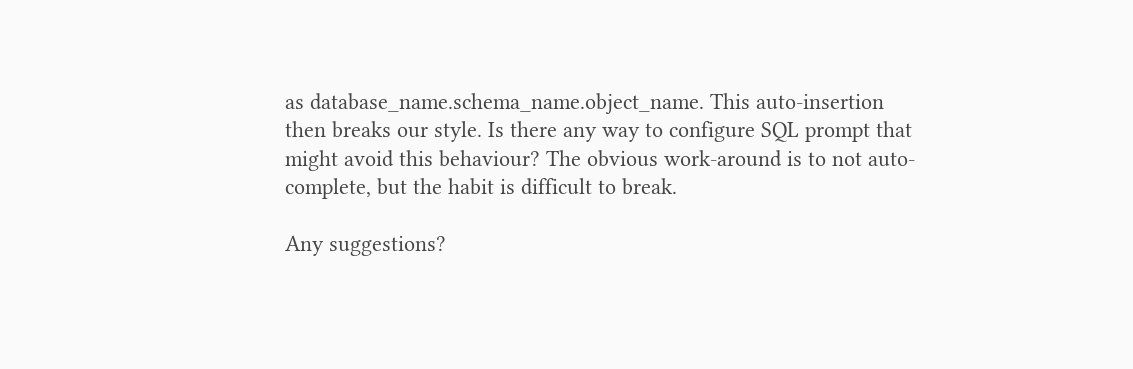as database_name.schema_name.object_name. This auto-insertion then breaks our style. Is there any way to configure SQL prompt that might avoid this behaviour? The obvious work-around is to not auto-complete, but the habit is difficult to break.

Any suggestions?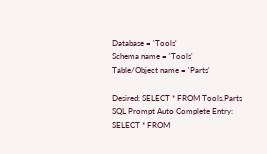Database = 'Tools'
Schema name = 'Tools'
Table/Object name = 'Parts'

Desired: SELECT * FROM Tools.Parts
SQL Prompt Auto Complete Entry: SELECT * FROM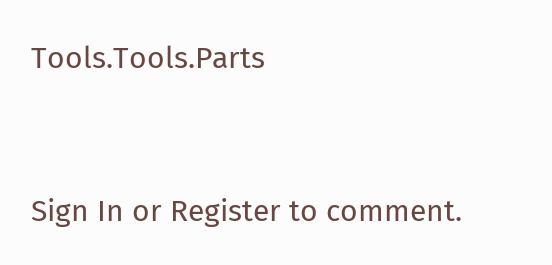Tools.Tools.Parts


Sign In or Register to comment.